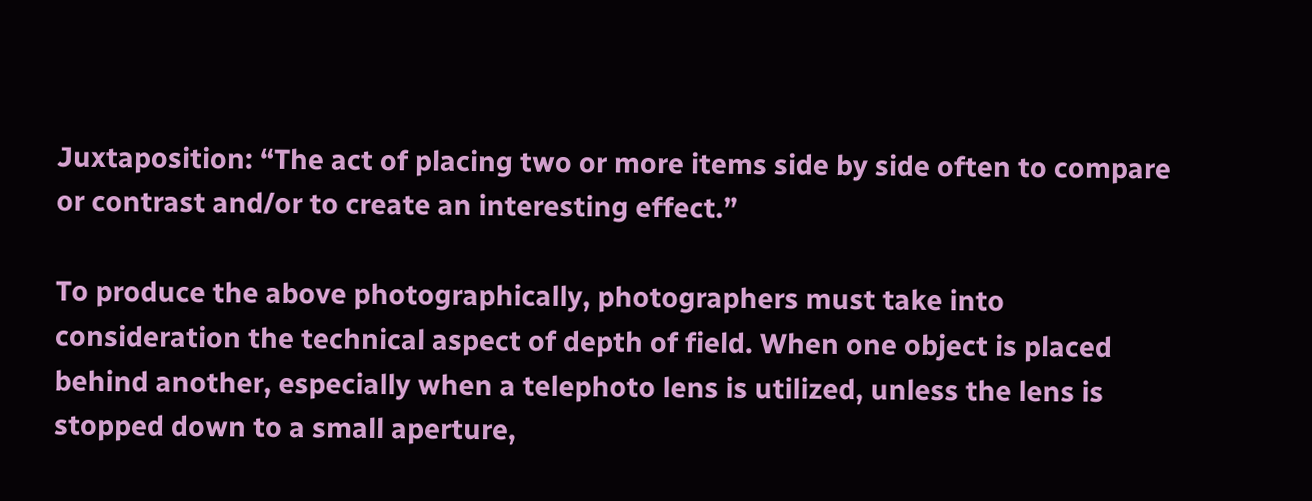Juxtaposition: “The act of placing two or more items side by side often to compare or contrast and/or to create an interesting effect.”

To produce the above photographically, photographers must take into consideration the technical aspect of depth of field. When one object is placed behind another, especially when a telephoto lens is utilized, unless the lens is stopped down to a small aperture,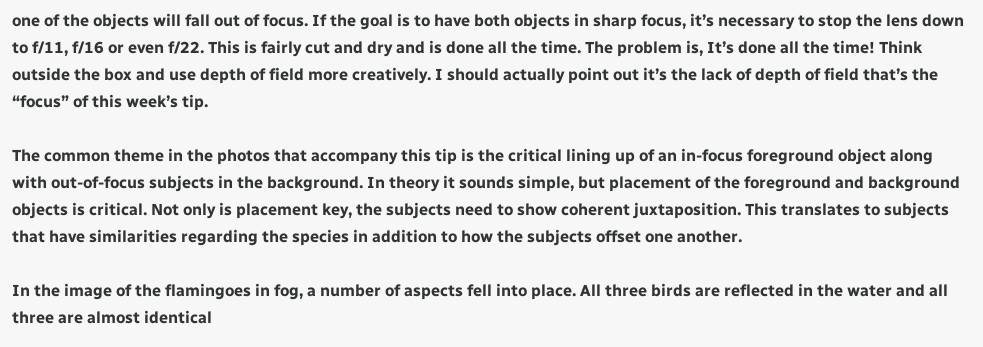one of the objects will fall out of focus. If the goal is to have both objects in sharp focus, it’s necessary to stop the lens down to f/11, f/16 or even f/22. This is fairly cut and dry and is done all the time. The problem is, It’s done all the time! Think outside the box and use depth of field more creatively. I should actually point out it’s the lack of depth of field that’s the “focus” of this week’s tip.

The common theme in the photos that accompany this tip is the critical lining up of an in-focus foreground object along with out-of-focus subjects in the background. In theory it sounds simple, but placement of the foreground and background objects is critical. Not only is placement key, the subjects need to show coherent juxtaposition. This translates to subjects that have similarities regarding the species in addition to how the subjects offset one another.

In the image of the flamingoes in fog, a number of aspects fell into place. All three birds are reflected in the water and all three are almost identical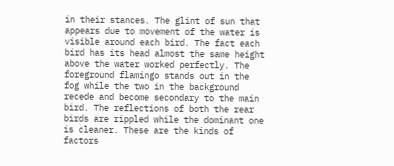in their stances. The glint of sun that appears due to movement of the water is visible around each bird. The fact each bird has its head almost the same height above the water worked perfectly. The foreground flamingo stands out in the fog while the two in the background recede and become secondary to the main bird. The reflections of both the rear birds are rippled while the dominant one is cleaner. These are the kinds of factors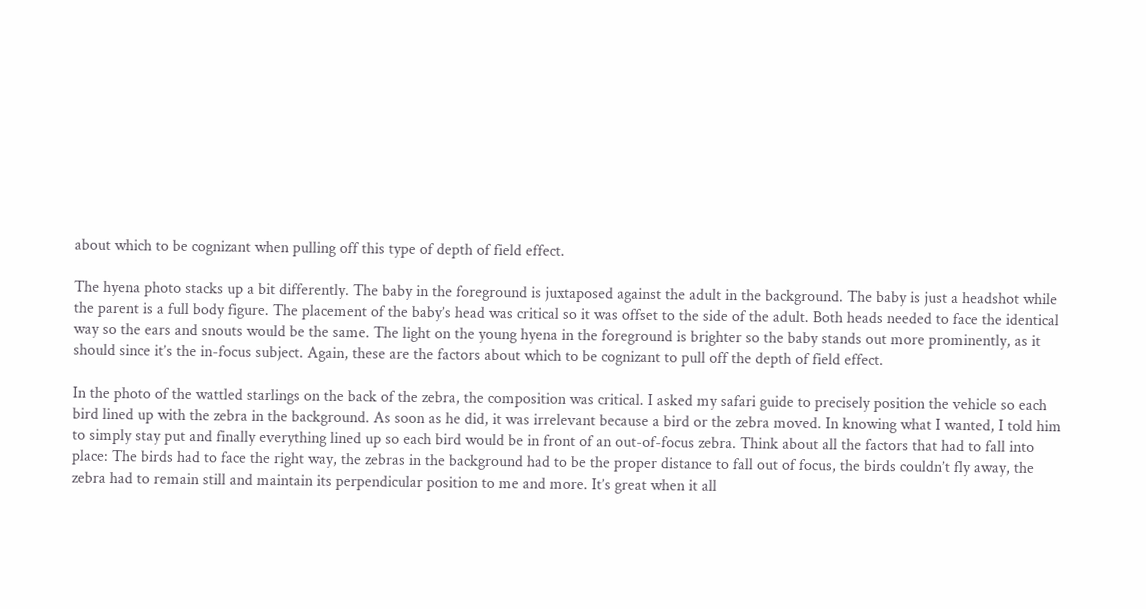about which to be cognizant when pulling off this type of depth of field effect.

The hyena photo stacks up a bit differently. The baby in the foreground is juxtaposed against the adult in the background. The baby is just a headshot while the parent is a full body figure. The placement of the baby’s head was critical so it was offset to the side of the adult. Both heads needed to face the identical way so the ears and snouts would be the same. The light on the young hyena in the foreground is brighter so the baby stands out more prominently, as it should since it’s the in-focus subject. Again, these are the factors about which to be cognizant to pull off the depth of field effect.

In the photo of the wattled starlings on the back of the zebra, the composition was critical. I asked my safari guide to precisely position the vehicle so each bird lined up with the zebra in the background. As soon as he did, it was irrelevant because a bird or the zebra moved. In knowing what I wanted, I told him to simply stay put and finally everything lined up so each bird would be in front of an out-of-focus zebra. Think about all the factors that had to fall into place: The birds had to face the right way, the zebras in the background had to be the proper distance to fall out of focus, the birds couldn’t fly away, the zebra had to remain still and maintain its perpendicular position to me and more. It’s great when it all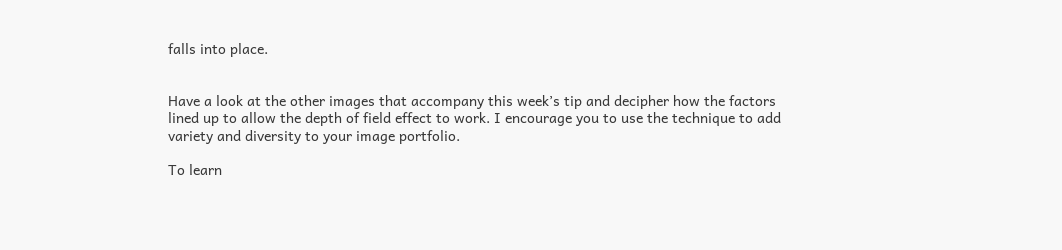falls into place.


Have a look at the other images that accompany this week’s tip and decipher how the factors lined up to allow the depth of field effect to work. I encourage you to use the technique to add variety and diversity to your image portfolio.

To learn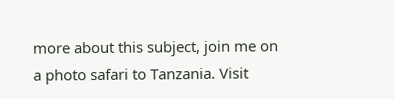more about this subject, join me on a photo safari to Tanzania. Visit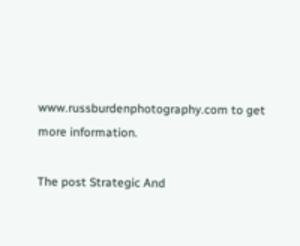www.russburdenphotography.com to get more information.

The post Strategic And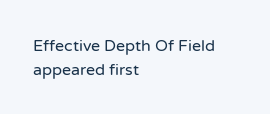Effective Depth Of Field appeared first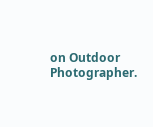on Outdoor Photographer.